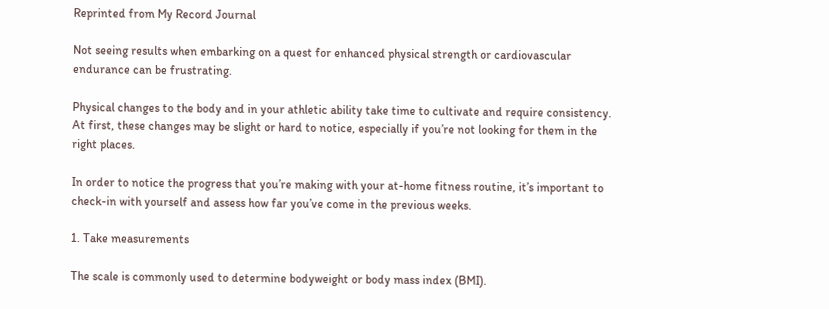Reprinted from My Record Journal

Not seeing results when embarking on a quest for enhanced physical strength or cardiovascular endurance can be frustrating.

Physical changes to the body and in your athletic ability take time to cultivate and require consistency. At first, these changes may be slight or hard to notice, especially if you’re not looking for them in the right places.

In order to notice the progress that you’re making with your at-home fitness routine, it’s important to check-in with yourself and assess how far you’ve come in the previous weeks.

1. Take measurements

The scale is commonly used to determine bodyweight or body mass index (BMI).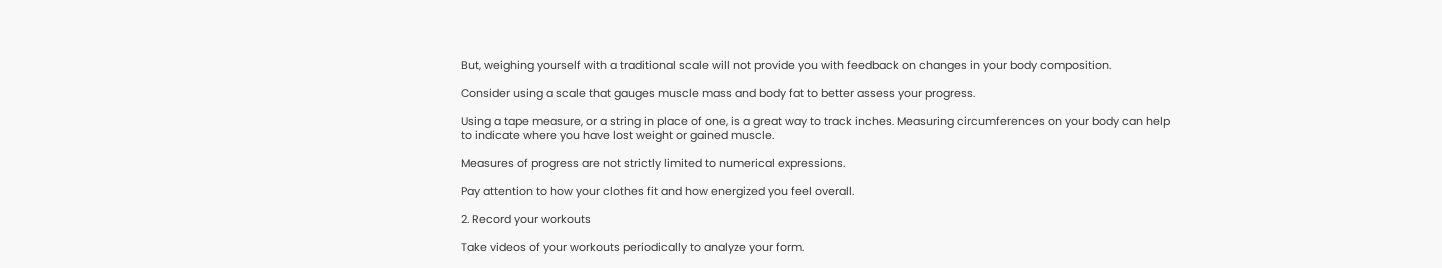But, weighing yourself with a traditional scale will not provide you with feedback on changes in your body composition.

Consider using a scale that gauges muscle mass and body fat to better assess your progress.

Using a tape measure, or a string in place of one, is a great way to track inches. Measuring circumferences on your body can help to indicate where you have lost weight or gained muscle.

Measures of progress are not strictly limited to numerical expressions.

Pay attention to how your clothes fit and how energized you feel overall.

2. Record your workouts

Take videos of your workouts periodically to analyze your form.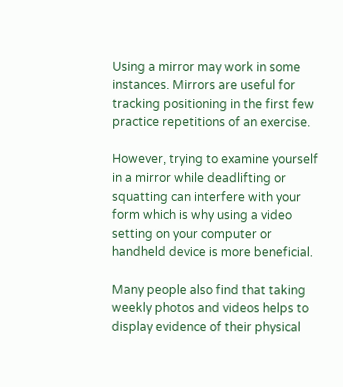Using a mirror may work in some instances. Mirrors are useful for tracking positioning in the first few practice repetitions of an exercise.

However, trying to examine yourself in a mirror while deadlifting or squatting can interfere with your form which is why using a video setting on your computer or handheld device is more beneficial.

Many people also find that taking weekly photos and videos helps to display evidence of their physical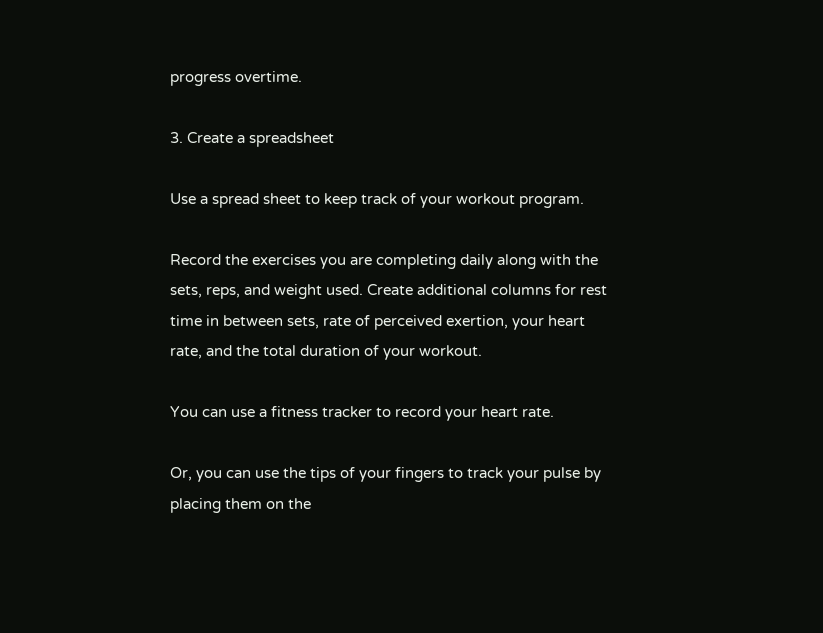progress overtime.

3. Create a spreadsheet

Use a spread sheet to keep track of your workout program.

Record the exercises you are completing daily along with the sets, reps, and weight used. Create additional columns for rest time in between sets, rate of perceived exertion, your heart rate, and the total duration of your workout.

You can use a fitness tracker to record your heart rate.

Or, you can use the tips of your fingers to track your pulse by placing them on the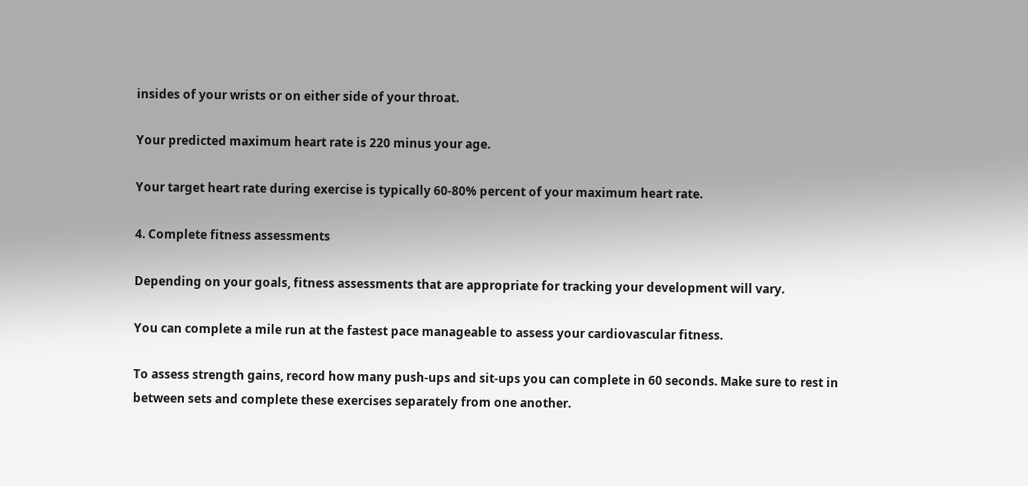insides of your wrists or on either side of your throat.

Your predicted maximum heart rate is 220 minus your age.

Your target heart rate during exercise is typically 60-80% percent of your maximum heart rate.

4. Complete fitness assessments

Depending on your goals, fitness assessments that are appropriate for tracking your development will vary.

You can complete a mile run at the fastest pace manageable to assess your cardiovascular fitness.

To assess strength gains, record how many push-ups and sit-ups you can complete in 60 seconds. Make sure to rest in between sets and complete these exercises separately from one another.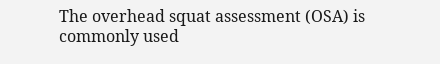The overhead squat assessment (OSA) is commonly used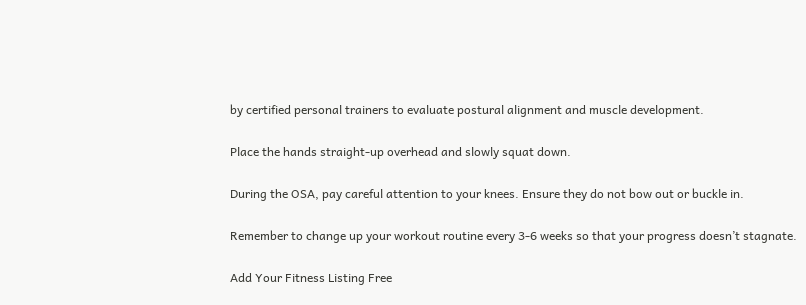by certified personal trainers to evaluate postural alignment and muscle development.

Place the hands straight-up overhead and slowly squat down.

During the OSA, pay careful attention to your knees. Ensure they do not bow out or buckle in.

Remember to change up your workout routine every 3-6 weeks so that your progress doesn’t stagnate.

Add Your Fitness Listing Free